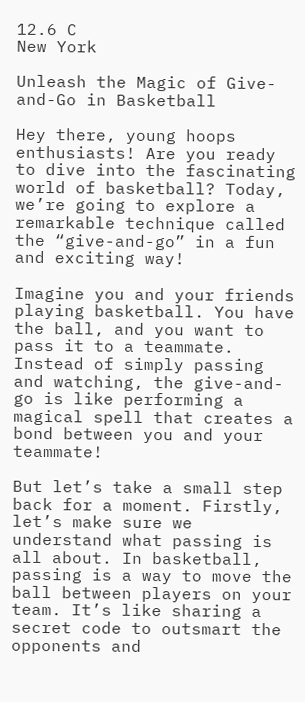12.6 C
New York

Unleash the Magic of Give-and-Go in Basketball

Hey there, young hoops enthusiasts! Are you ready to dive into the fascinating world of basketball? Today, we’re going to explore a remarkable technique called the “give-and-go” in a fun and exciting way!

Imagine you and your friends playing basketball. You have the ball, and you want to pass it to a teammate. Instead of simply passing and watching, the give-and-go is like performing a magical spell that creates a bond between you and your teammate!

But let’s take a small step back for a moment. Firstly, let’s make sure we understand what passing is all about. In basketball, passing is a way to move the ball between players on your team. It’s like sharing a secret code to outsmart the opponents and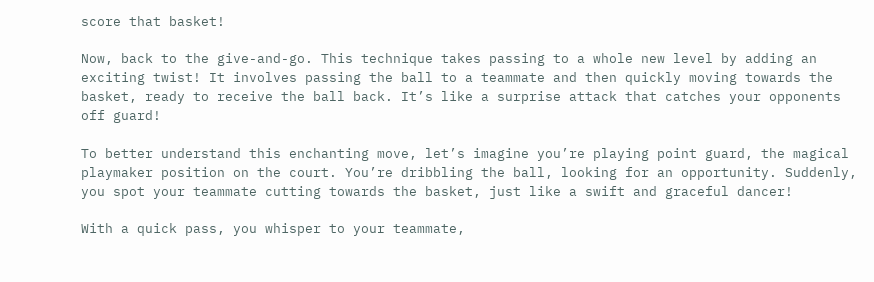score that basket!

Now, back to the give-and-go. This technique takes passing to a whole new level by adding an exciting twist! It involves passing the ball to a teammate and then quickly moving towards the basket, ready to receive the ball back. It’s like a surprise attack that catches your opponents off guard!

To better understand this enchanting move, let’s imagine you’re playing point guard, the magical playmaker position on the court. You’re dribbling the ball, looking for an opportunity. Suddenly, you spot your teammate cutting towards the basket, just like a swift and graceful dancer!

With a quick pass, you whisper to your teammate,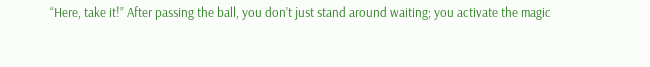“Here, take it!” After passing the ball, you don’t just stand around waiting; you activate the magic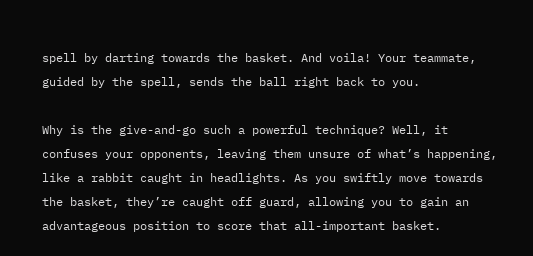spell by darting towards the basket. And voila! Your teammate, guided by the spell, sends the ball right back to you.

Why is the give-and-go such a powerful technique? Well, it confuses your opponents, leaving them unsure of what’s happening, like a rabbit caught in headlights. As you swiftly move towards the basket, they’re caught off guard, allowing you to gain an advantageous position to score that all-important basket.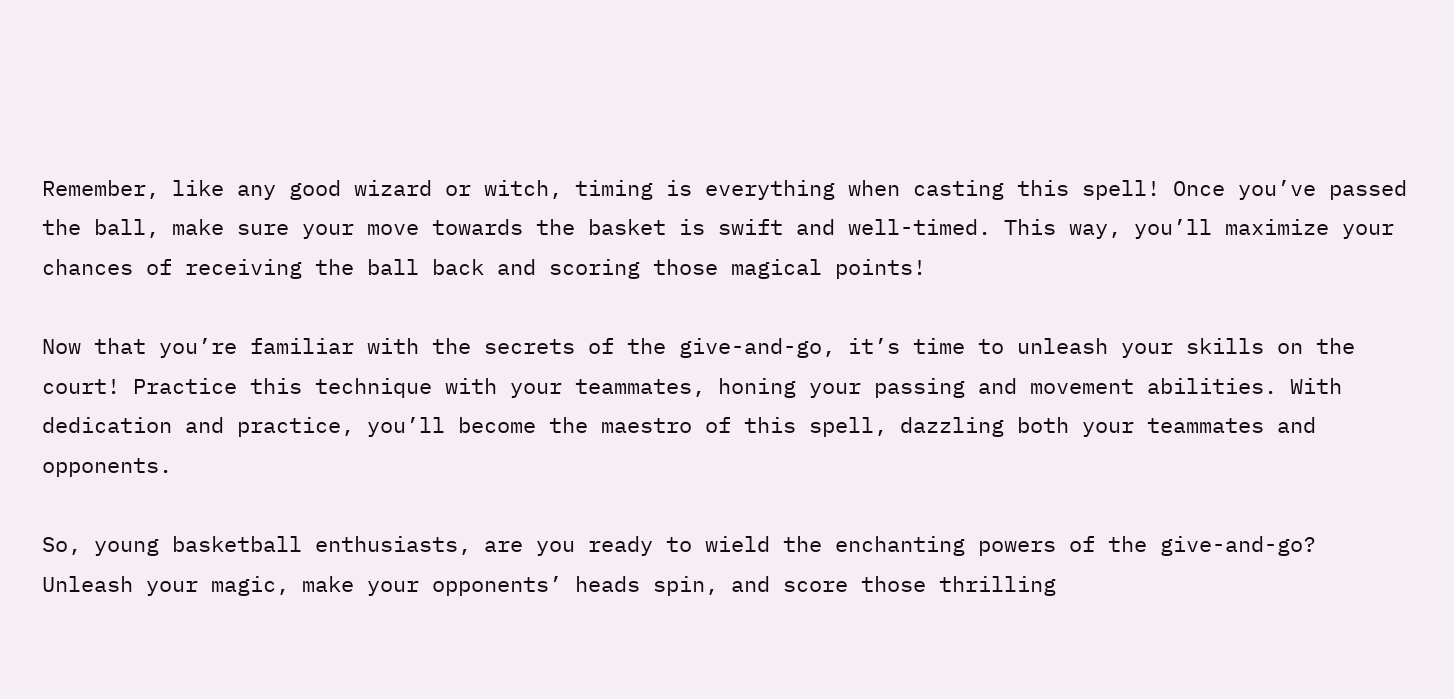Remember, like any good wizard or witch, timing is everything when casting this spell! Once you’ve passed the ball, make sure your move towards the basket is swift and well-timed. This way, you’ll maximize your chances of receiving the ball back and scoring those magical points!

Now that you’re familiar with the secrets of the give-and-go, it’s time to unleash your skills on the court! Practice this technique with your teammates, honing your passing and movement abilities. With dedication and practice, you’ll become the maestro of this spell, dazzling both your teammates and opponents.

So, young basketball enthusiasts, are you ready to wield the enchanting powers of the give-and-go? Unleash your magic, make your opponents’ heads spin, and score those thrilling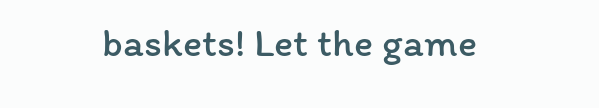baskets! Let the game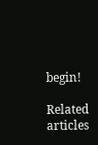begin!

Related articles